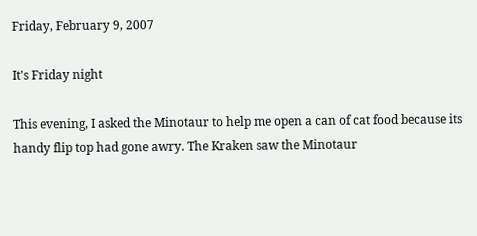Friday, February 9, 2007

It's Friday night

This evening, I asked the Minotaur to help me open a can of cat food because its handy flip top had gone awry. The Kraken saw the Minotaur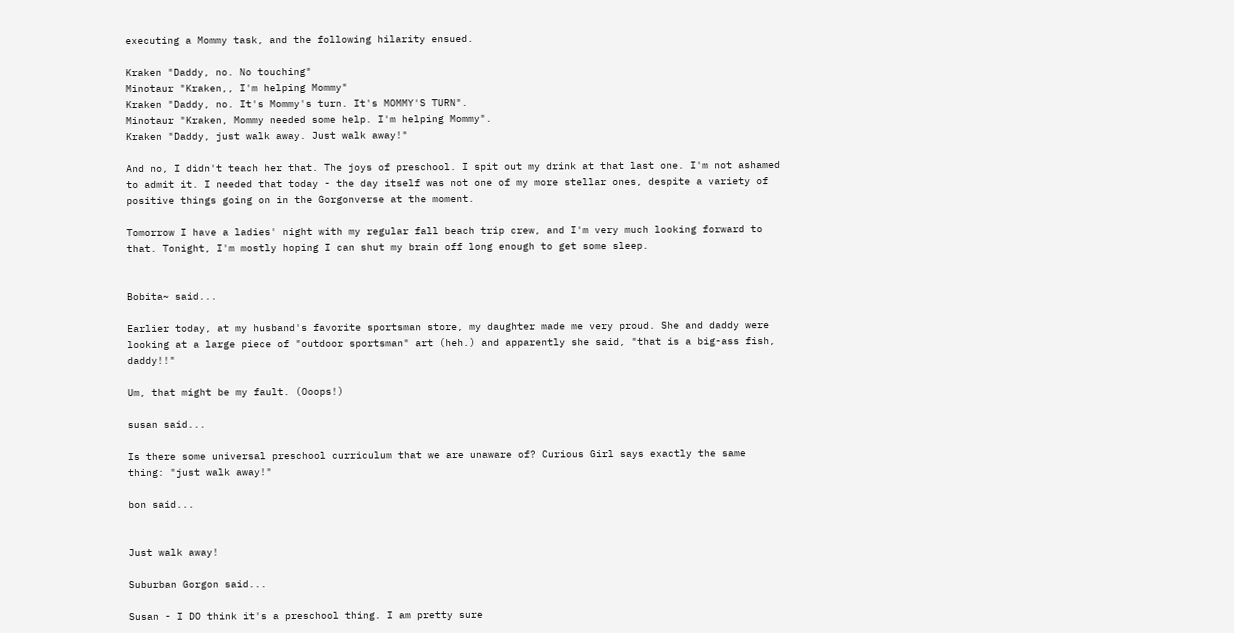executing a Mommy task, and the following hilarity ensued.

Kraken "Daddy, no. No touching"
Minotaur "Kraken,, I'm helping Mommy"
Kraken "Daddy, no. It's Mommy's turn. It's MOMMY'S TURN".
Minotaur "Kraken, Mommy needed some help. I'm helping Mommy".
Kraken "Daddy, just walk away. Just walk away!"

And no, I didn't teach her that. The joys of preschool. I spit out my drink at that last one. I'm not ashamed to admit it. I needed that today - the day itself was not one of my more stellar ones, despite a variety of positive things going on in the Gorgonverse at the moment.

Tomorrow I have a ladies' night with my regular fall beach trip crew, and I'm very much looking forward to that. Tonight, I'm mostly hoping I can shut my brain off long enough to get some sleep.


Bobita~ said...

Earlier today, at my husband's favorite sportsman store, my daughter made me very proud. She and daddy were looking at a large piece of "outdoor sportsman" art (heh.) and apparently she said, "that is a big-ass fish, daddy!!"

Um, that might be my fault. (Ooops!)

susan said...

Is there some universal preschool curriculum that we are unaware of? Curious Girl says exactly the same thing: "just walk away!"

bon said...


Just walk away!

Suburban Gorgon said...

Susan - I DO think it's a preschool thing. I am pretty sure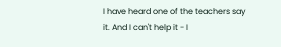I have heard one of the teachers say it. And I can't help it - I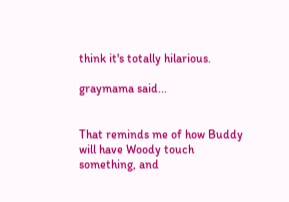think it's totally hilarious.

graymama said...


That reminds me of how Buddy will have Woody touch something, and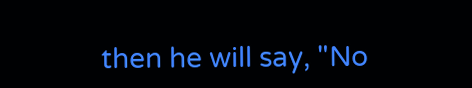then he will say, "No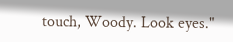touch, Woody. Look eyes."